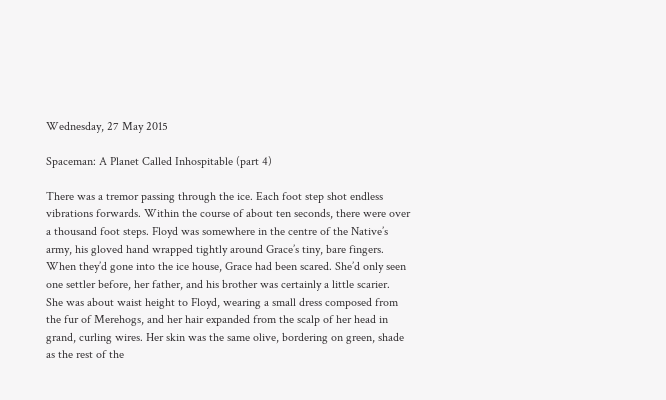Wednesday, 27 May 2015

Spaceman: A Planet Called Inhospitable (part 4)

There was a tremor passing through the ice. Each foot step shot endless vibrations forwards. Within the course of about ten seconds, there were over a thousand foot steps. Floyd was somewhere in the centre of the Native’s army, his gloved hand wrapped tightly around Grace’s tiny, bare fingers. When they’d gone into the ice house, Grace had been scared. She’d only seen one settler before, her father, and his brother was certainly a little scarier.
She was about waist height to Floyd, wearing a small dress composed from the fur of Merehogs, and her hair expanded from the scalp of her head in grand, curling wires. Her skin was the same olive, bordering on green, shade as the rest of the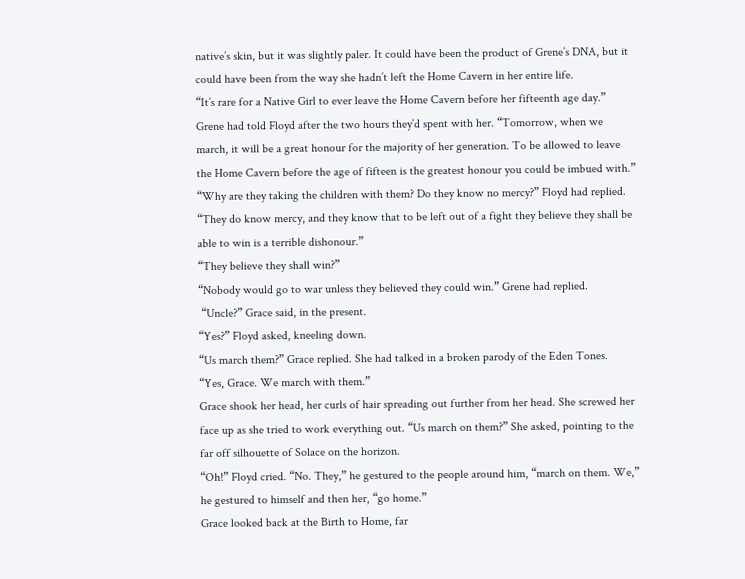native’s skin, but it was slightly paler. It could have been the product of Grene’s DNA, but it could have been from the way she hadn’t left the Home Cavern in her entire life.
“It’s rare for a Native Girl to ever leave the Home Cavern before her fifteenth age day.” Grene had told Floyd after the two hours they’d spent with her. “Tomorrow, when we march, it will be a great honour for the majority of her generation. To be allowed to leave the Home Cavern before the age of fifteen is the greatest honour you could be imbued with.”
“Why are they taking the children with them? Do they know no mercy?” Floyd had replied.
“They do know mercy, and they know that to be left out of a fight they believe they shall be able to win is a terrible dishonour.”
“They believe they shall win?”
“Nobody would go to war unless they believed they could win.” Grene had replied.
 “Uncle?” Grace said, in the present.
“Yes?” Floyd asked, kneeling down.
“Us march them?” Grace replied. She had talked in a broken parody of the Eden Tones.
“Yes, Grace. We march with them.”
Grace shook her head, her curls of hair spreading out further from her head. She screwed her face up as she tried to work everything out. “Us march on them?” She asked, pointing to the far off silhouette of Solace on the horizon.
“Oh!” Floyd cried. “No. They,” he gestured to the people around him, “march on them. We,” he gestured to himself and then her, “go home.”
Grace looked back at the Birth to Home, far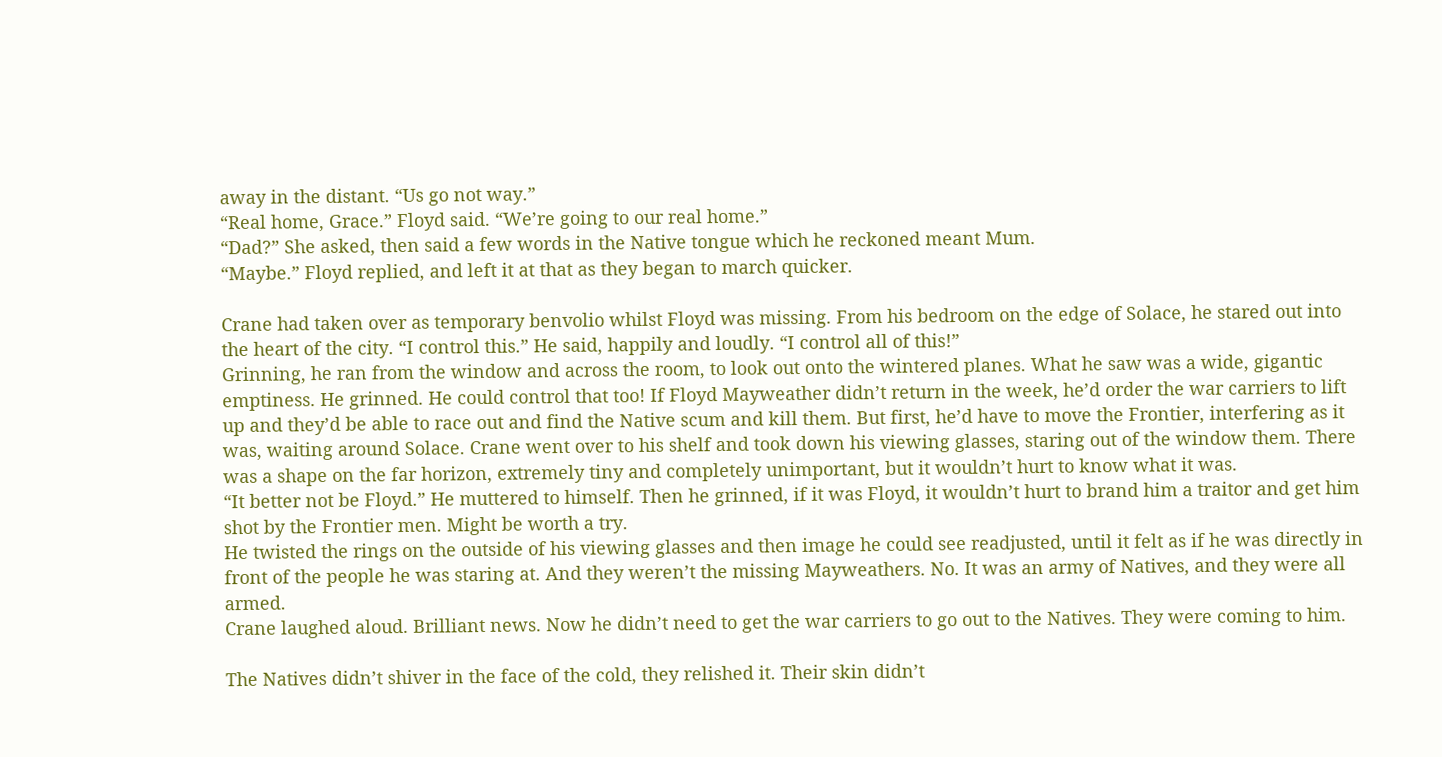away in the distant. “Us go not way.”
“Real home, Grace.” Floyd said. “We’re going to our real home.”
“Dad?” She asked, then said a few words in the Native tongue which he reckoned meant Mum.
“Maybe.” Floyd replied, and left it at that as they began to march quicker.

Crane had taken over as temporary benvolio whilst Floyd was missing. From his bedroom on the edge of Solace, he stared out into the heart of the city. “I control this.” He said, happily and loudly. “I control all of this!”
Grinning, he ran from the window and across the room, to look out onto the wintered planes. What he saw was a wide, gigantic emptiness. He grinned. He could control that too! If Floyd Mayweather didn’t return in the week, he’d order the war carriers to lift up and they’d be able to race out and find the Native scum and kill them. But first, he’d have to move the Frontier, interfering as it was, waiting around Solace. Crane went over to his shelf and took down his viewing glasses, staring out of the window them. There was a shape on the far horizon, extremely tiny and completely unimportant, but it wouldn’t hurt to know what it was.
“It better not be Floyd.” He muttered to himself. Then he grinned, if it was Floyd, it wouldn’t hurt to brand him a traitor and get him shot by the Frontier men. Might be worth a try.
He twisted the rings on the outside of his viewing glasses and then image he could see readjusted, until it felt as if he was directly in front of the people he was staring at. And they weren’t the missing Mayweathers. No. It was an army of Natives, and they were all armed.
Crane laughed aloud. Brilliant news. Now he didn’t need to get the war carriers to go out to the Natives. They were coming to him.

The Natives didn’t shiver in the face of the cold, they relished it. Their skin didn’t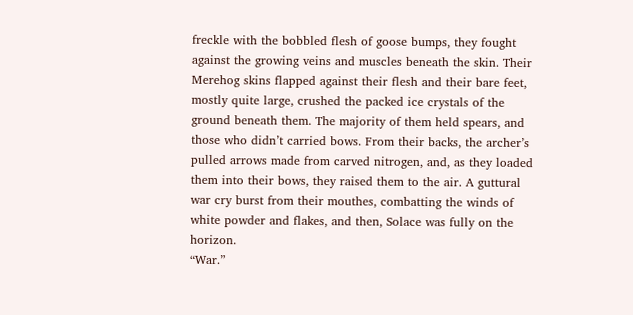freckle with the bobbled flesh of goose bumps, they fought against the growing veins and muscles beneath the skin. Their Merehog skins flapped against their flesh and their bare feet, mostly quite large, crushed the packed ice crystals of the ground beneath them. The majority of them held spears, and those who didn’t carried bows. From their backs, the archer’s pulled arrows made from carved nitrogen, and, as they loaded them into their bows, they raised them to the air. A guttural war cry burst from their mouthes, combatting the winds of white powder and flakes, and then, Solace was fully on the horizon.
“War.”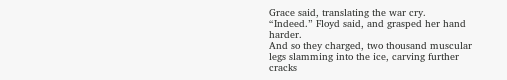Grace said, translating the war cry.
“Indeed.” Floyd said, and grasped her hand harder.
And so they charged, two thousand muscular legs slamming into the ice, carving further cracks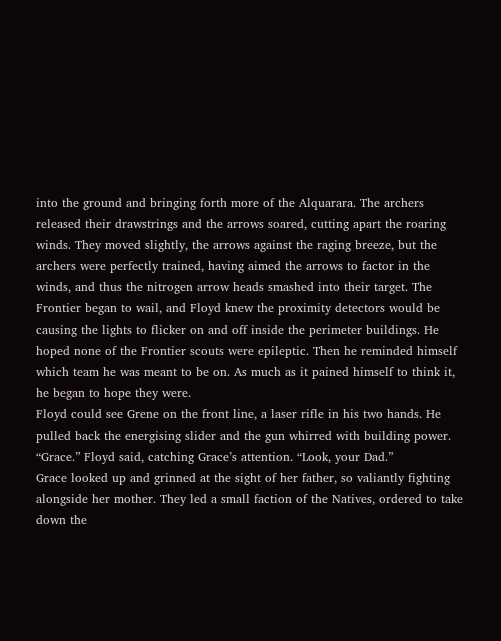into the ground and bringing forth more of the Alquarara. The archers released their drawstrings and the arrows soared, cutting apart the roaring winds. They moved slightly, the arrows against the raging breeze, but the archers were perfectly trained, having aimed the arrows to factor in the winds, and thus the nitrogen arrow heads smashed into their target. The Frontier began to wail, and Floyd knew the proximity detectors would be causing the lights to flicker on and off inside the perimeter buildings. He hoped none of the Frontier scouts were epileptic. Then he reminded himself which team he was meant to be on. As much as it pained himself to think it, he began to hope they were.
Floyd could see Grene on the front line, a laser rifle in his two hands. He pulled back the energising slider and the gun whirred with building power.
“Grace.” Floyd said, catching Grace’s attention. “Look, your Dad.”
Grace looked up and grinned at the sight of her father, so valiantly fighting alongside her mother. They led a small faction of the Natives, ordered to take down the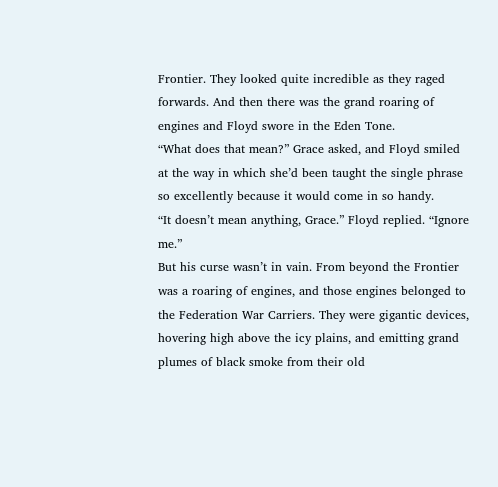Frontier. They looked quite incredible as they raged forwards. And then there was the grand roaring of engines and Floyd swore in the Eden Tone.
“What does that mean?” Grace asked, and Floyd smiled at the way in which she’d been taught the single phrase so excellently because it would come in so handy.
“It doesn’t mean anything, Grace.” Floyd replied. “Ignore me.”
But his curse wasn’t in vain. From beyond the Frontier was a roaring of engines, and those engines belonged to the Federation War Carriers. They were gigantic devices, hovering high above the icy plains, and emitting grand plumes of black smoke from their old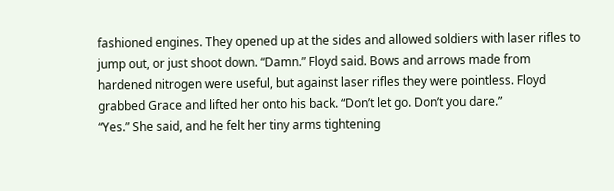fashioned engines. They opened up at the sides and allowed soldiers with laser rifles to jump out, or just shoot down. “Damn.” Floyd said. Bows and arrows made from hardened nitrogen were useful, but against laser rifles they were pointless. Floyd grabbed Grace and lifted her onto his back. “Don’t let go. Don’t you dare.”
“Yes.” She said, and he felt her tiny arms tightening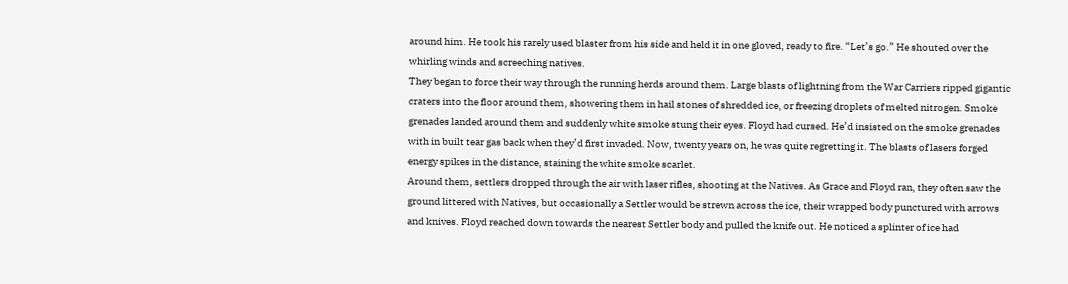around him. He took his rarely used blaster from his side and held it in one gloved, ready to fire. “Let’s go.” He shouted over the whirling winds and screeching natives.
They began to force their way through the running herds around them. Large blasts of lightning from the War Carriers ripped gigantic craters into the floor around them, showering them in hail stones of shredded ice, or freezing droplets of melted nitrogen. Smoke grenades landed around them and suddenly white smoke stung their eyes. Floyd had cursed. He’d insisted on the smoke grenades with in built tear gas back when they’d first invaded. Now, twenty years on, he was quite regretting it. The blasts of lasers forged energy spikes in the distance, staining the white smoke scarlet.
Around them, settlers dropped through the air with laser rifles, shooting at the Natives. As Grace and Floyd ran, they often saw the ground littered with Natives, but occasionally a Settler would be strewn across the ice, their wrapped body punctured with arrows and knives. Floyd reached down towards the nearest Settler body and pulled the knife out. He noticed a splinter of ice had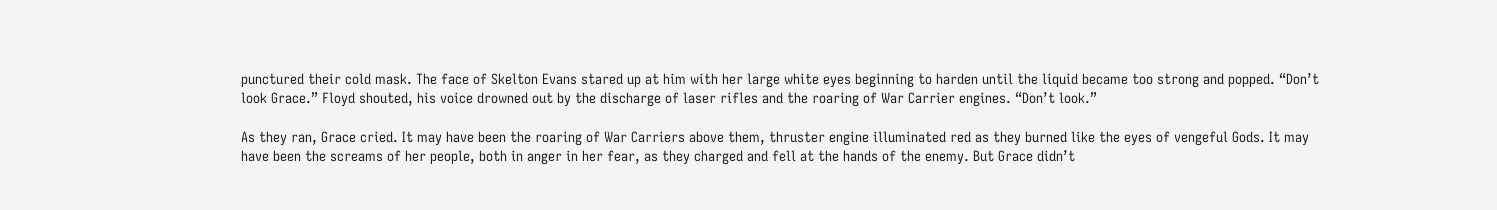punctured their cold mask. The face of Skelton Evans stared up at him with her large white eyes beginning to harden until the liquid became too strong and popped. “Don’t look Grace.” Floyd shouted, his voice drowned out by the discharge of laser rifles and the roaring of War Carrier engines. “Don’t look.”

As they ran, Grace cried. It may have been the roaring of War Carriers above them, thruster engine illuminated red as they burned like the eyes of vengeful Gods. It may have been the screams of her people, both in anger in her fear, as they charged and fell at the hands of the enemy. But Grace didn’t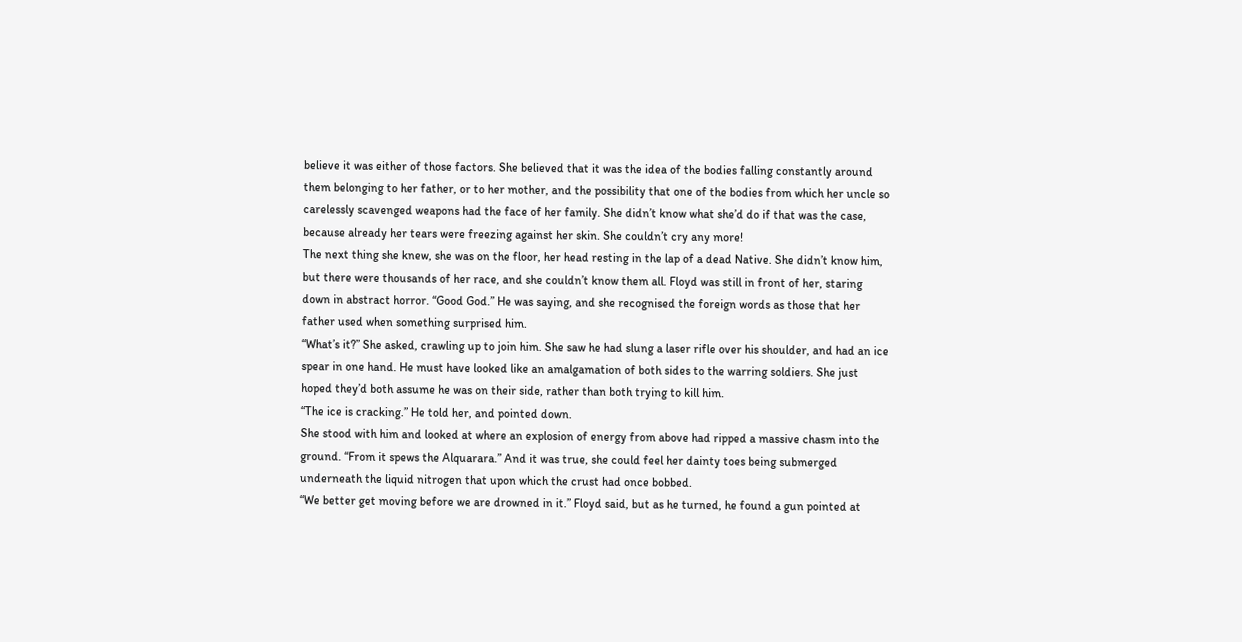believe it was either of those factors. She believed that it was the idea of the bodies falling constantly around them belonging to her father, or to her mother, and the possibility that one of the bodies from which her uncle so carelessly scavenged weapons had the face of her family. She didn’t know what she’d do if that was the case, because already her tears were freezing against her skin. She couldn’t cry any more!
The next thing she knew, she was on the floor, her head resting in the lap of a dead Native. She didn’t know him, but there were thousands of her race, and she couldn’t know them all. Floyd was still in front of her, staring down in abstract horror. “Good God.” He was saying, and she recognised the foreign words as those that her father used when something surprised him.
“What’s it?” She asked, crawling up to join him. She saw he had slung a laser rifle over his shoulder, and had an ice spear in one hand. He must have looked like an amalgamation of both sides to the warring soldiers. She just hoped they’d both assume he was on their side, rather than both trying to kill him.
“The ice is cracking.” He told her, and pointed down.
She stood with him and looked at where an explosion of energy from above had ripped a massive chasm into the ground. “From it spews the Alquarara.” And it was true, she could feel her dainty toes being submerged underneath the liquid nitrogen that upon which the crust had once bobbed.
“We better get moving before we are drowned in it.” Floyd said, but as he turned, he found a gun pointed at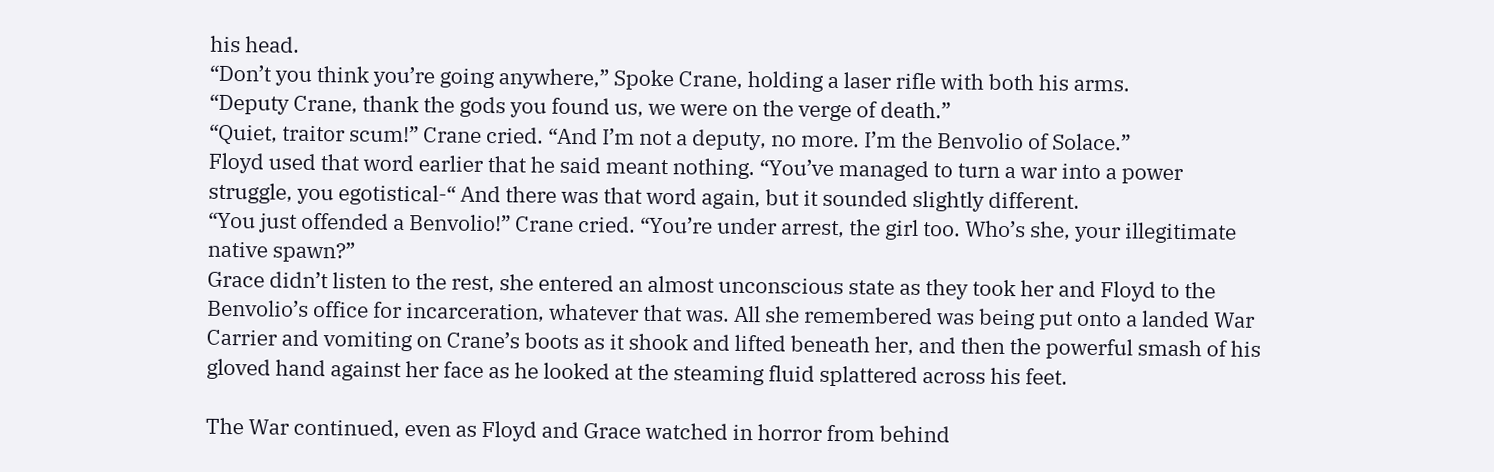his head.
“Don’t you think you’re going anywhere,” Spoke Crane, holding a laser rifle with both his arms.
“Deputy Crane, thank the gods you found us, we were on the verge of death.”
“Quiet, traitor scum!” Crane cried. “And I’m not a deputy, no more. I’m the Benvolio of Solace.”
Floyd used that word earlier that he said meant nothing. “You’ve managed to turn a war into a power struggle, you egotistical-“ And there was that word again, but it sounded slightly different.
“You just offended a Benvolio!” Crane cried. “You’re under arrest, the girl too. Who’s she, your illegitimate native spawn?”
Grace didn’t listen to the rest, she entered an almost unconscious state as they took her and Floyd to the Benvolio’s office for incarceration, whatever that was. All she remembered was being put onto a landed War Carrier and vomiting on Crane’s boots as it shook and lifted beneath her, and then the powerful smash of his gloved hand against her face as he looked at the steaming fluid splattered across his feet.

The War continued, even as Floyd and Grace watched in horror from behind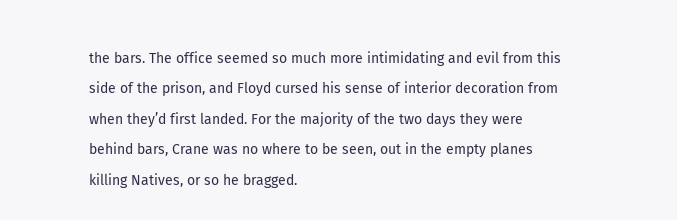the bars. The office seemed so much more intimidating and evil from this side of the prison, and Floyd cursed his sense of interior decoration from when they’d first landed. For the majority of the two days they were behind bars, Crane was no where to be seen, out in the empty planes killing Natives, or so he bragged.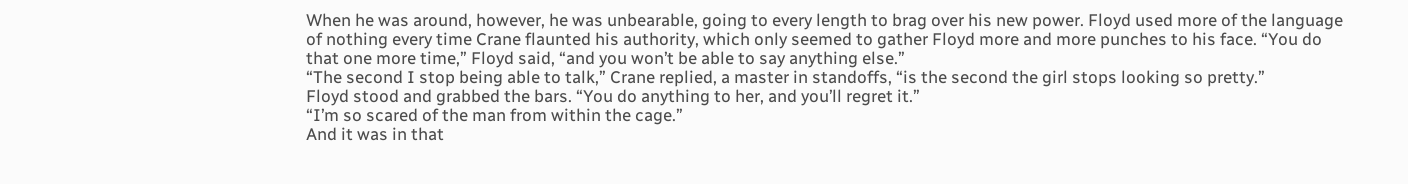When he was around, however, he was unbearable, going to every length to brag over his new power. Floyd used more of the language of nothing every time Crane flaunted his authority, which only seemed to gather Floyd more and more punches to his face. “You do that one more time,” Floyd said, “and you won’t be able to say anything else.”
“The second I stop being able to talk,” Crane replied, a master in standoffs, “is the second the girl stops looking so pretty.”
Floyd stood and grabbed the bars. “You do anything to her, and you’ll regret it.”
“I’m so scared of the man from within the cage.”
And it was in that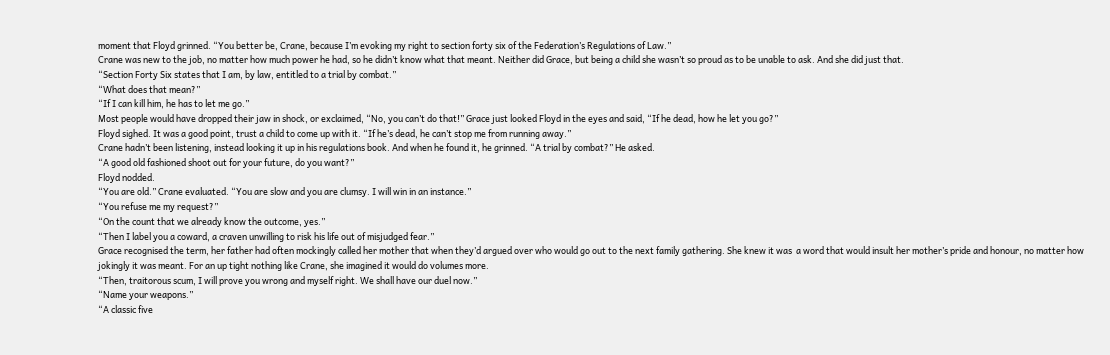moment that Floyd grinned. “You better be, Crane, because I’m evoking my right to section forty six of the Federation’s Regulations of Law.”
Crane was new to the job, no matter how much power he had, so he didn’t know what that meant. Neither did Grace, but being a child she wasn’t so proud as to be unable to ask. And she did just that.
“Section Forty Six states that I am, by law, entitled to a trial by combat.”
“What does that mean?”
“If I can kill him, he has to let me go.”
Most people would have dropped their jaw in shock, or exclaimed, “No, you can’t do that!” Grace just looked Floyd in the eyes and said, “If he dead, how he let you go?”
Floyd sighed. It was a good point, trust a child to come up with it. “If he’s dead, he can’t stop me from running away.”
Crane hadn’t been listening, instead looking it up in his regulations book. And when he found it, he grinned. “A trial by combat?” He asked.
“A good old fashioned shoot out for your future, do you want?”
Floyd nodded.
“You are old.” Crane evaluated. “You are slow and you are clumsy. I will win in an instance.”
“You refuse me my request?”
“On the count that we already know the outcome, yes.”
“Then I label you a coward, a craven unwilling to risk his life out of misjudged fear.”
Grace recognised the term, her father had often mockingly called her mother that when they’d argued over who would go out to the next family gathering. She knew it was  a word that would insult her mother’s pride and honour, no matter how jokingly it was meant. For an up tight nothing like Crane, she imagined it would do volumes more.
“Then, traitorous scum, I will prove you wrong and myself right. We shall have our duel now.”
“Name your weapons.”
“A classic five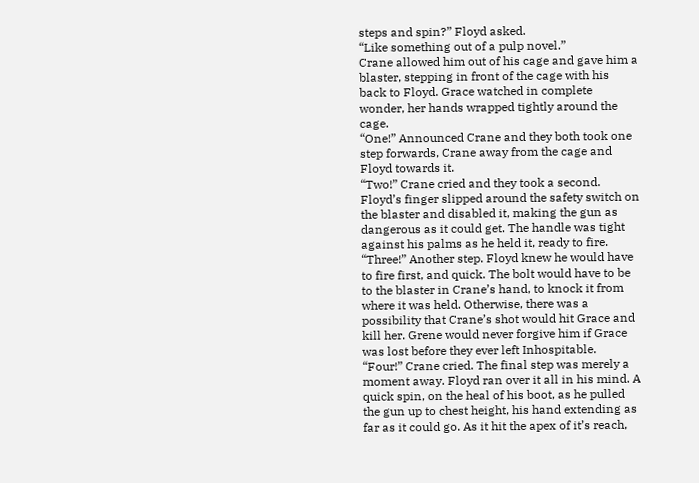steps and spin?” Floyd asked.
“Like something out of a pulp novel.”
Crane allowed him out of his cage and gave him a blaster, stepping in front of the cage with his back to Floyd. Grace watched in complete wonder, her hands wrapped tightly around the cage.
“One!” Announced Crane and they both took one step forwards, Crane away from the cage and Floyd towards it.
“Two!” Crane cried and they took a second. Floyd’s finger slipped around the safety switch on the blaster and disabled it, making the gun as dangerous as it could get. The handle was tight against his palms as he held it, ready to fire.
“Three!” Another step. Floyd knew he would have to fire first, and quick. The bolt would have to be to the blaster in Crane’s hand, to knock it from where it was held. Otherwise, there was a possibility that Crane’s shot would hit Grace and kill her. Grene would never forgive him if Grace was lost before they ever left Inhospitable.
“Four!” Crane cried. The final step was merely a moment away. Floyd ran over it all in his mind. A quick spin, on the heal of his boot, as he pulled the gun up to chest height, his hand extending as far as it could go. As it hit the apex of it’s reach,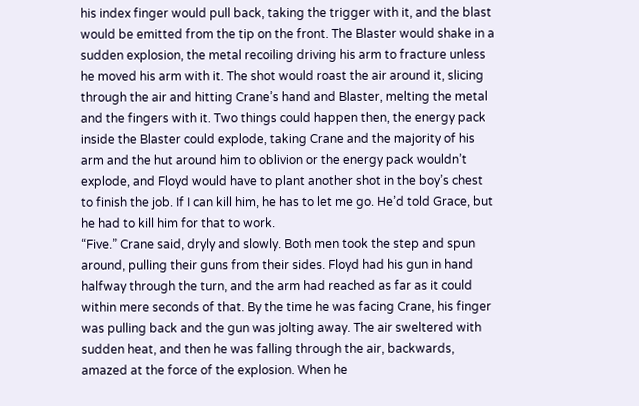his index finger would pull back, taking the trigger with it, and the blast would be emitted from the tip on the front. The Blaster would shake in a sudden explosion, the metal recoiling driving his arm to fracture unless he moved his arm with it. The shot would roast the air around it, slicing through the air and hitting Crane’s hand and Blaster, melting the metal and the fingers with it. Two things could happen then, the energy pack inside the Blaster could explode, taking Crane and the majority of his arm and the hut around him to oblivion or the energy pack wouldn’t explode, and Floyd would have to plant another shot in the boy’s chest to finish the job. If I can kill him, he has to let me go. He’d told Grace, but he had to kill him for that to work.
“Five.” Crane said, dryly and slowly. Both men took the step and spun around, pulling their guns from their sides. Floyd had his gun in hand halfway through the turn, and the arm had reached as far as it could within mere seconds of that. By the time he was facing Crane, his finger was pulling back and the gun was jolting away. The air sweltered with sudden heat, and then he was falling through the air, backwards, amazed at the force of the explosion. When he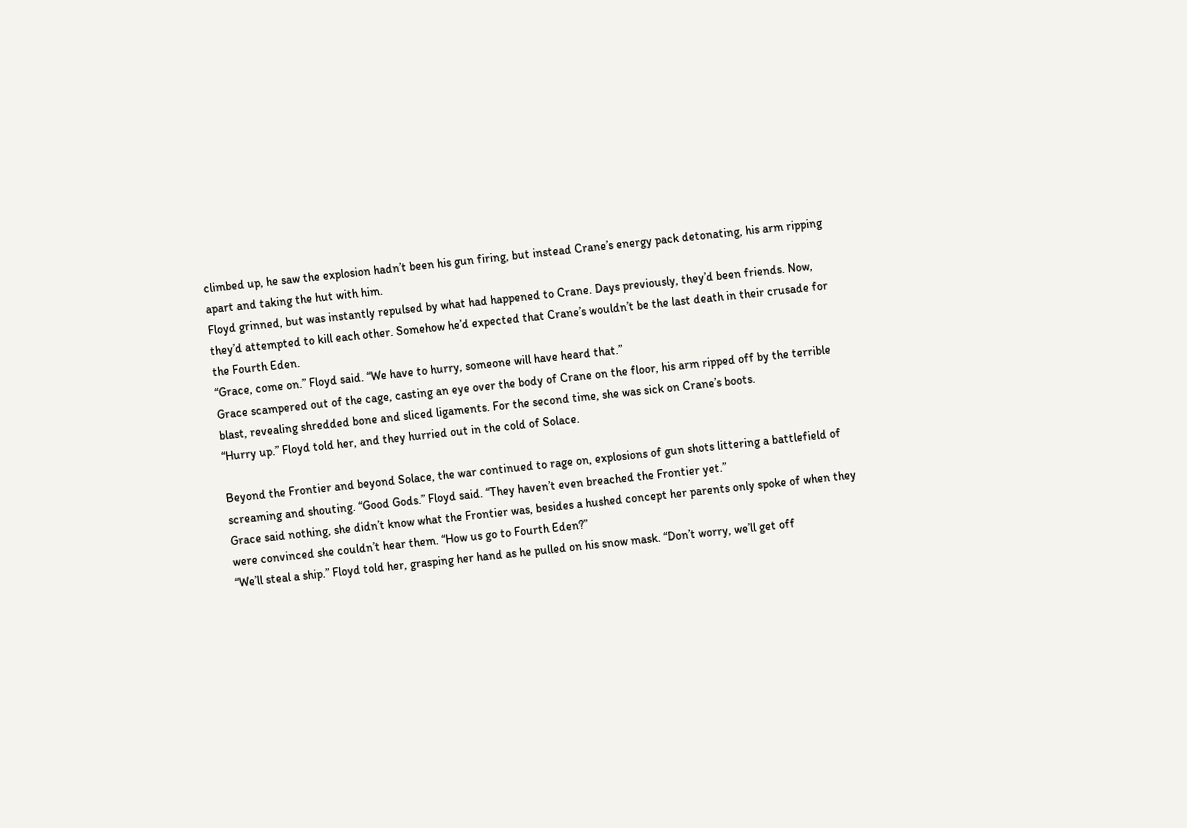climbed up, he saw the explosion hadn’t been his gun firing, but instead Crane’s energy pack detonating, his arm ripping apart and taking the hut with him.
Floyd grinned, but was instantly repulsed by what had happened to Crane. Days previously, they’d been friends. Now, they’d attempted to kill each other. Somehow he’d expected that Crane’s wouldn’t be the last death in their crusade for the Fourth Eden.
“Grace, come on.” Floyd said. “We have to hurry, someone will have heard that.”
Grace scampered out of the cage, casting an eye over the body of Crane on the floor, his arm ripped off by the terrible blast, revealing shredded bone and sliced ligaments. For the second time, she was sick on Crane’s boots.
“Hurry up.” Floyd told her, and they hurried out in the cold of Solace.

Beyond the Frontier and beyond Solace, the war continued to rage on, explosions of gun shots littering a battlefield of screaming and shouting. “Good Gods.” Floyd said. “They haven’t even breached the Frontier yet.”
Grace said nothing, she didn’t know what the Frontier was, besides a hushed concept her parents only spoke of when they were convinced she couldn’t hear them. “How us go to Fourth Eden?”
“We’ll steal a ship.” Floyd told her, grasping her hand as he pulled on his snow mask. “Don’t worry, we’ll get off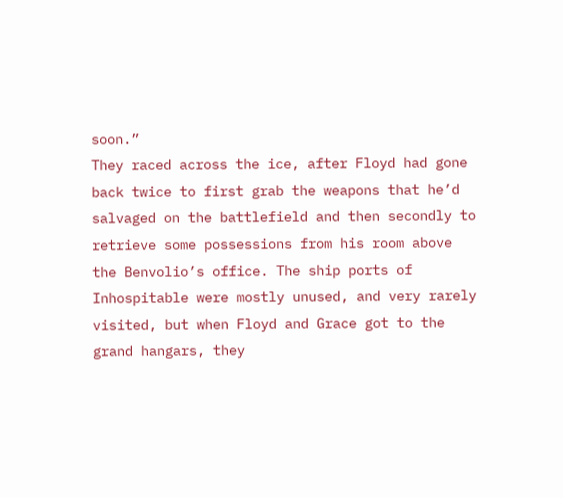soon.”
They raced across the ice, after Floyd had gone back twice to first grab the weapons that he’d salvaged on the battlefield and then secondly to retrieve some possessions from his room above the Benvolio’s office. The ship ports of Inhospitable were mostly unused, and very rarely visited, but when Floyd and Grace got to the grand hangars, they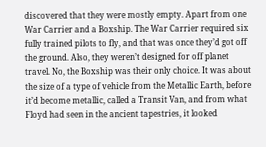discovered that they were mostly empty. Apart from one War Carrier and a Boxship. The War Carrier required six fully trained pilots to fly, and that was once they’d got off the ground. Also, they weren’t designed for off planet travel. No, the Boxship was their only choice. It was about the size of a type of vehicle from the Metallic Earth, before it’d become metallic, called a Transit Van, and from what Floyd had seen in the ancient tapestries, it looked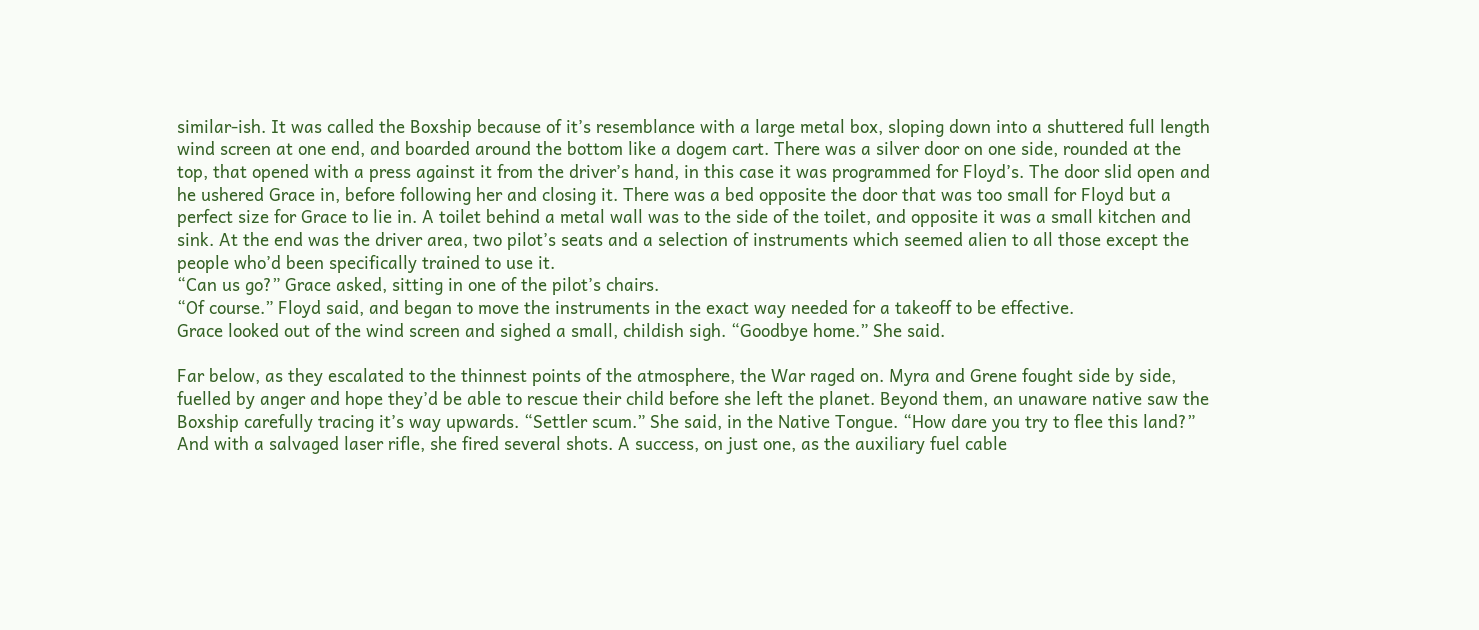similar-ish. It was called the Boxship because of it’s resemblance with a large metal box, sloping down into a shuttered full length wind screen at one end, and boarded around the bottom like a dogem cart. There was a silver door on one side, rounded at the top, that opened with a press against it from the driver’s hand, in this case it was programmed for Floyd’s. The door slid open and he ushered Grace in, before following her and closing it. There was a bed opposite the door that was too small for Floyd but a perfect size for Grace to lie in. A toilet behind a metal wall was to the side of the toilet, and opposite it was a small kitchen and sink. At the end was the driver area, two pilot’s seats and a selection of instruments which seemed alien to all those except the people who’d been specifically trained to use it.
“Can us go?” Grace asked, sitting in one of the pilot’s chairs.
“Of course.” Floyd said, and began to move the instruments in the exact way needed for a takeoff to be effective.
Grace looked out of the wind screen and sighed a small, childish sigh. “Goodbye home.” She said.

Far below, as they escalated to the thinnest points of the atmosphere, the War raged on. Myra and Grene fought side by side, fuelled by anger and hope they’d be able to rescue their child before she left the planet. Beyond them, an unaware native saw the Boxship carefully tracing it’s way upwards. “Settler scum.” She said, in the Native Tongue. “How dare you try to flee this land?”
And with a salvaged laser rifle, she fired several shots. A success, on just one, as the auxiliary fuel cable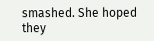smashed. She hoped they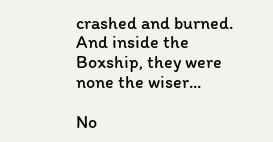crashed and burned. And inside the Boxship, they were none the wiser...

No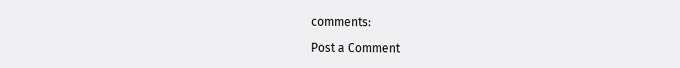comments:

Post a Comment